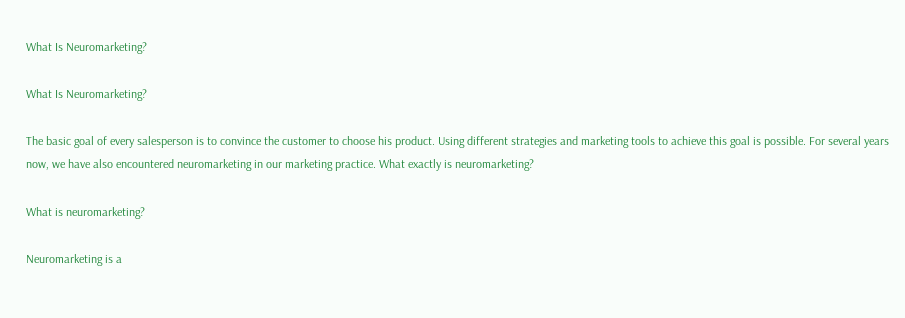What Is Neuromarketing?

What Is Neuromarketing?

The basic goal of every salesperson is to convince the customer to choose his product. Using different strategies and marketing tools to achieve this goal is possible. For several years now, we have also encountered neuromarketing in our marketing practice. What exactly is neuromarketing?

What is neuromarketing?

Neuromarketing is a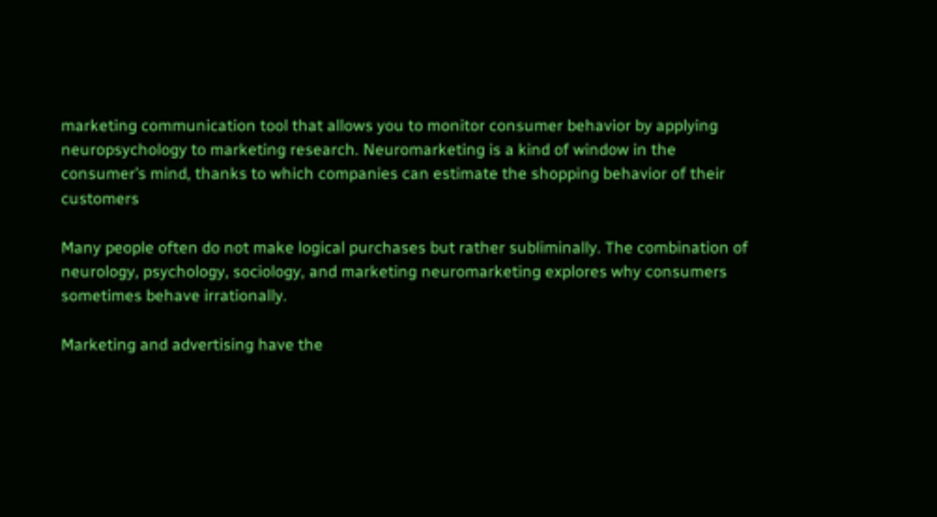marketing communication tool that allows you to monitor consumer behavior by applying neuropsychology to marketing research. Neuromarketing is a kind of window in the consumer’s mind, thanks to which companies can estimate the shopping behavior of their customers

Many people often do not make logical purchases but rather subliminally. The combination of neurology, psychology, sociology, and marketing neuromarketing explores why consumers sometimes behave irrationally.

Marketing and advertising have the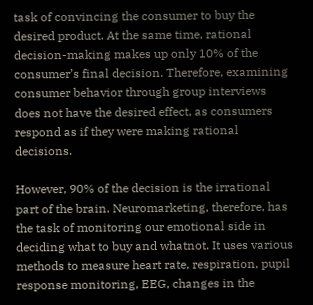task of convincing the consumer to buy the desired product. At the same time, rational decision-making makes up only 10% of the consumer’s final decision. Therefore, examining consumer behavior through group interviews does not have the desired effect, as consumers respond as if they were making rational decisions.

However, 90% of the decision is the irrational part of the brain. Neuromarketing, therefore, has the task of monitoring our emotional side in deciding what to buy and whatnot. It uses various methods to measure heart rate, respiration, pupil response monitoring, EEG, changes in the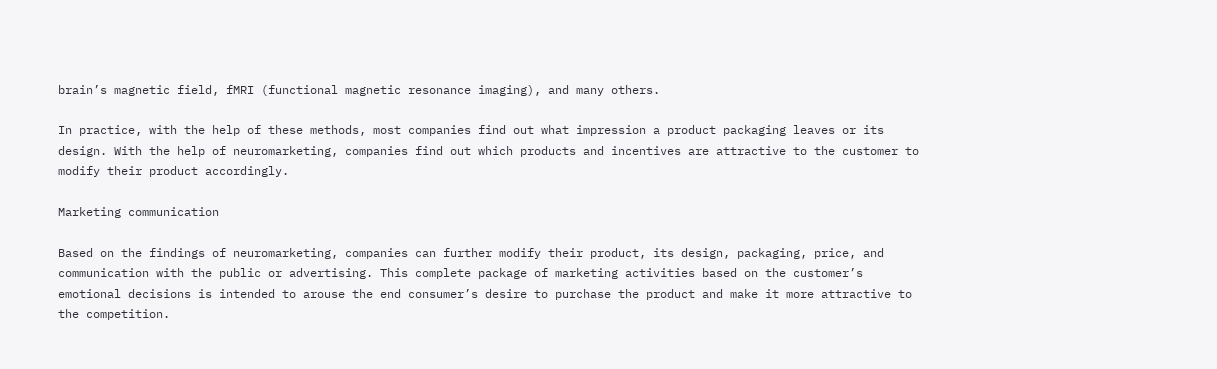brain’s magnetic field, fMRI (functional magnetic resonance imaging), and many others.

In practice, with the help of these methods, most companies find out what impression a product packaging leaves or its design. With the help of neuromarketing, companies find out which products and incentives are attractive to the customer to modify their product accordingly.

Marketing communication

Based on the findings of neuromarketing, companies can further modify their product, its design, packaging, price, and communication with the public or advertising. This complete package of marketing activities based on the customer’s emotional decisions is intended to arouse the end consumer’s desire to purchase the product and make it more attractive to the competition.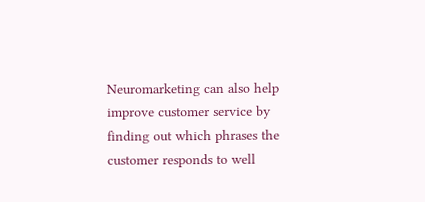Neuromarketing can also help improve customer service by finding out which phrases the customer responds to well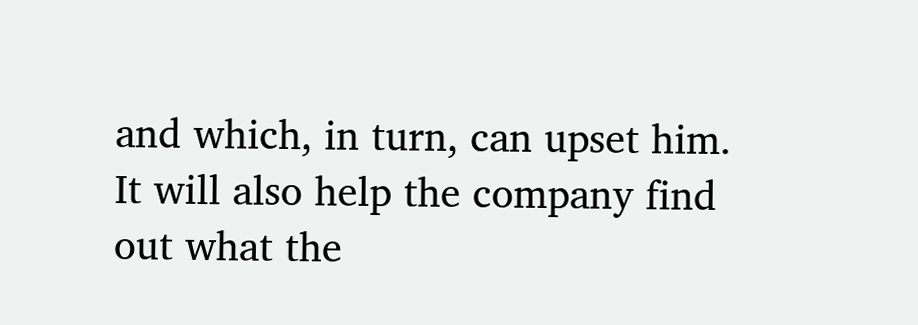and which, in turn, can upset him. It will also help the company find out what the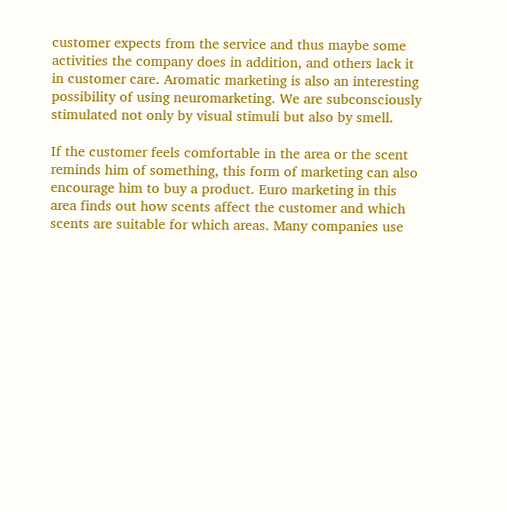customer expects from the service and thus maybe some activities the company does in addition, and others lack it in customer care. Aromatic marketing is also an interesting possibility of using neuromarketing. We are subconsciously stimulated not only by visual stimuli but also by smell.

If the customer feels comfortable in the area or the scent reminds him of something, this form of marketing can also encourage him to buy a product. Euro marketing in this area finds out how scents affect the customer and which scents are suitable for which areas. Many companies use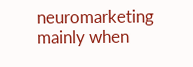neuromarketing mainly when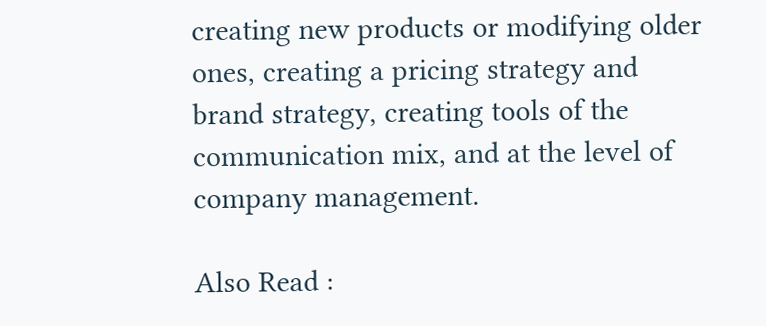creating new products or modifying older ones, creating a pricing strategy and brand strategy, creating tools of the communication mix, and at the level of company management.

Also Read :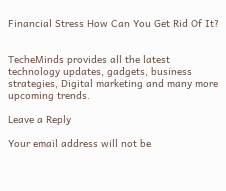Financial Stress How Can You Get Rid Of It?


TecheMinds provides all the latest technology updates, gadgets, business strategies, Digital marketing and many more upcoming trends.

Leave a Reply

Your email address will not be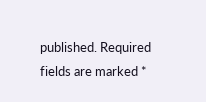published. Required fields are marked *